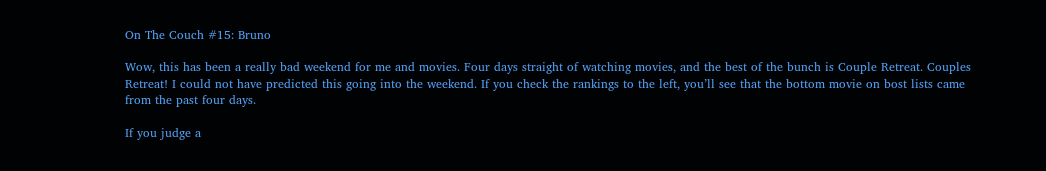On The Couch #15: Bruno

Wow, this has been a really bad weekend for me and movies. Four days straight of watching movies, and the best of the bunch is Couple Retreat. Couples Retreat! I could not have predicted this going into the weekend. If you check the rankings to the left, you’ll see that the bottom movie on bost lists came from the past four days.

If you judge a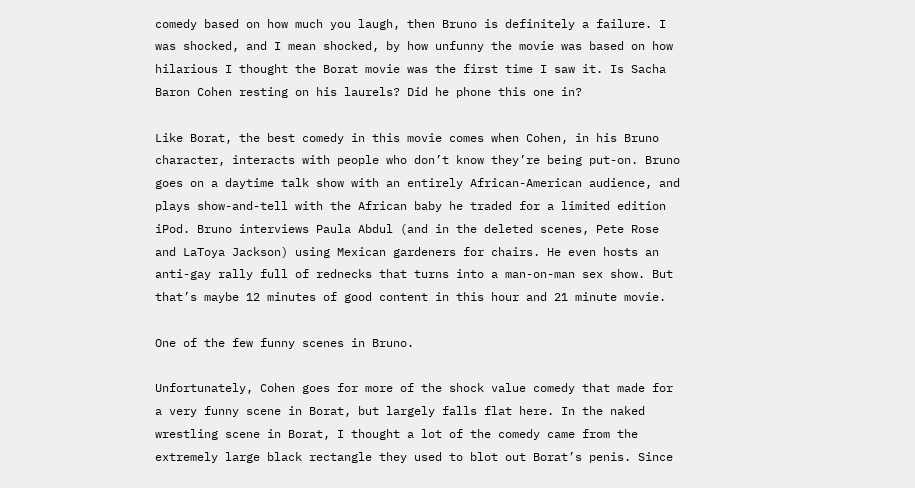comedy based on how much you laugh, then Bruno is definitely a failure. I was shocked, and I mean shocked, by how unfunny the movie was based on how hilarious I thought the Borat movie was the first time I saw it. Is Sacha Baron Cohen resting on his laurels? Did he phone this one in?

Like Borat, the best comedy in this movie comes when Cohen, in his Bruno character, interacts with people who don’t know they’re being put-on. Bruno goes on a daytime talk show with an entirely African-American audience, and plays show-and-tell with the African baby he traded for a limited edition iPod. Bruno interviews Paula Abdul (and in the deleted scenes, Pete Rose and LaToya Jackson) using Mexican gardeners for chairs. He even hosts an anti-gay rally full of rednecks that turns into a man-on-man sex show. But that’s maybe 12 minutes of good content in this hour and 21 minute movie.

One of the few funny scenes in Bruno.

Unfortunately, Cohen goes for more of the shock value comedy that made for a very funny scene in Borat, but largely falls flat here. In the naked wrestling scene in Borat, I thought a lot of the comedy came from the extremely large black rectangle they used to blot out Borat’s penis. Since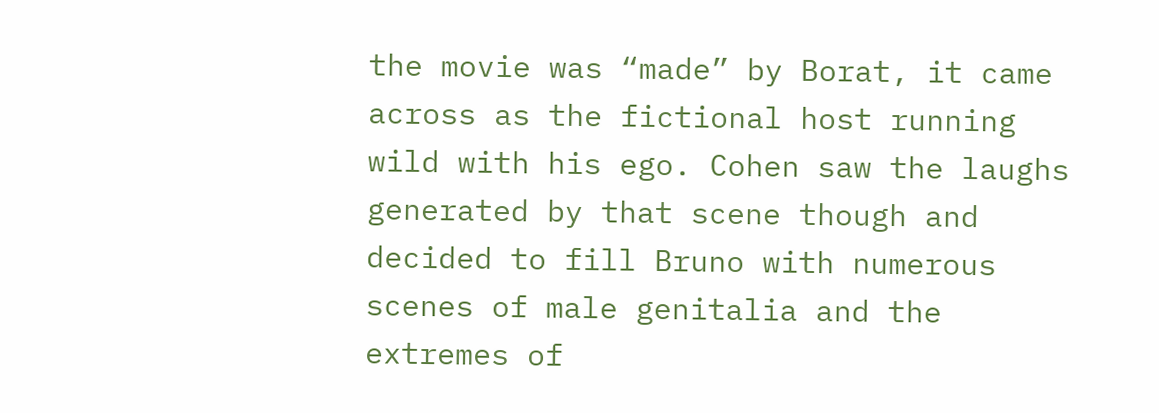the movie was “made” by Borat, it came across as the fictional host running wild with his ego. Cohen saw the laughs generated by that scene though and decided to fill Bruno with numerous scenes of male genitalia and the extremes of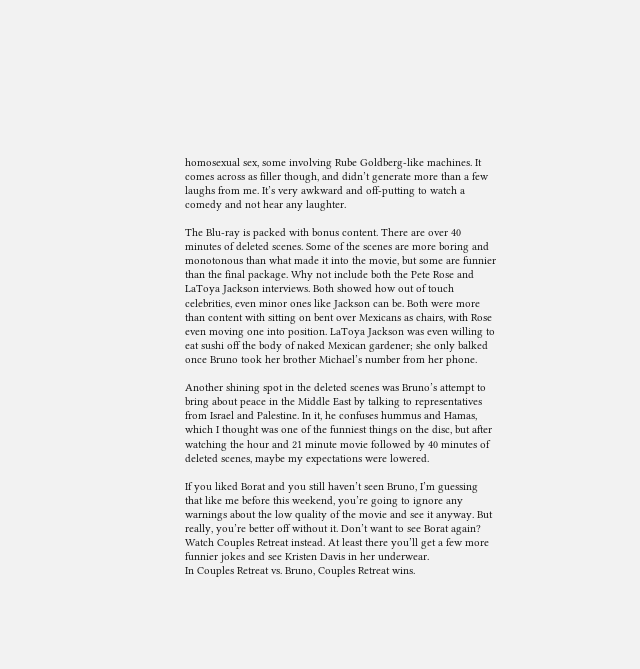homosexual sex, some involving Rube Goldberg-like machines. It comes across as filler though, and didn’t generate more than a few laughs from me. It’s very awkward and off-putting to watch a comedy and not hear any laughter.

The Blu-ray is packed with bonus content. There are over 40 minutes of deleted scenes. Some of the scenes are more boring and monotonous than what made it into the movie, but some are funnier than the final package. Why not include both the Pete Rose and LaToya Jackson interviews. Both showed how out of touch celebrities, even minor ones like Jackson can be. Both were more than content with sitting on bent over Mexicans as chairs, with Rose even moving one into position. LaToya Jackson was even willing to eat sushi off the body of naked Mexican gardener; she only balked once Bruno took her brother Michael’s number from her phone.

Another shining spot in the deleted scenes was Bruno’s attempt to bring about peace in the Middle East by talking to representatives from Israel and Palestine. In it, he confuses hummus and Hamas, which I thought was one of the funniest things on the disc, but after watching the hour and 21 minute movie followed by 40 minutes of deleted scenes, maybe my expectations were lowered.

If you liked Borat and you still haven’t seen Bruno, I’m guessing that like me before this weekend, you’re going to ignore any warnings about the low quality of the movie and see it anyway. But really, you’re better off without it. Don’t want to see Borat again? Watch Couples Retreat instead. At least there you’ll get a few more funnier jokes and see Kristen Davis in her underwear.
In Couples Retreat vs. Bruno, Couples Retreat wins.